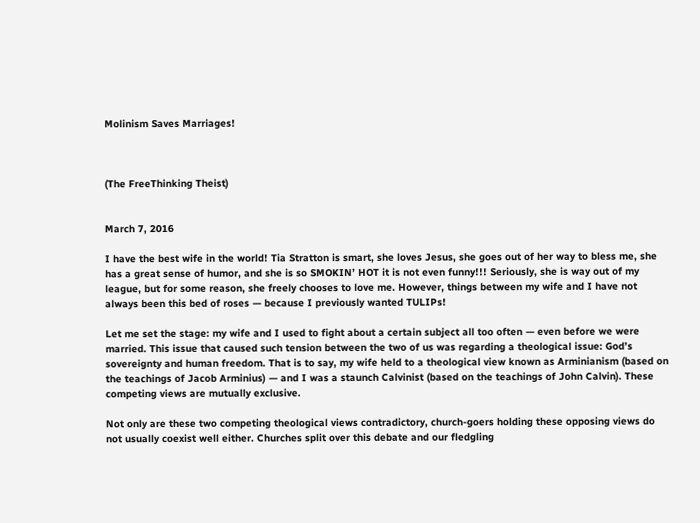Molinism Saves Marriages!



(The FreeThinking Theist)


March 7, 2016

I have the best wife in the world! Tia Stratton is smart, she loves Jesus, she goes out of her way to bless me, she has a great sense of humor, and she is so SMOKIN’ HOT it is not even funny!!! Seriously, she is way out of my league, but for some reason, she freely chooses to love me. However, things between my wife and I have not always been this bed of roses — because I previously wanted TULIPs!

Let me set the stage: my wife and I used to fight about a certain subject all too often — even before we were married. This issue that caused such tension between the two of us was regarding a theological issue: God’s sovereignty and human freedom. That is to say, my wife held to a theological view known as Arminianism (based on the teachings of Jacob Arminius) — and I was a staunch Calvinist (based on the teachings of John Calvin). These competing views are mutually exclusive.

Not only are these two competing theological views contradictory, church-goers holding these opposing views do not usually coexist well either. Churches split over this debate and our fledgling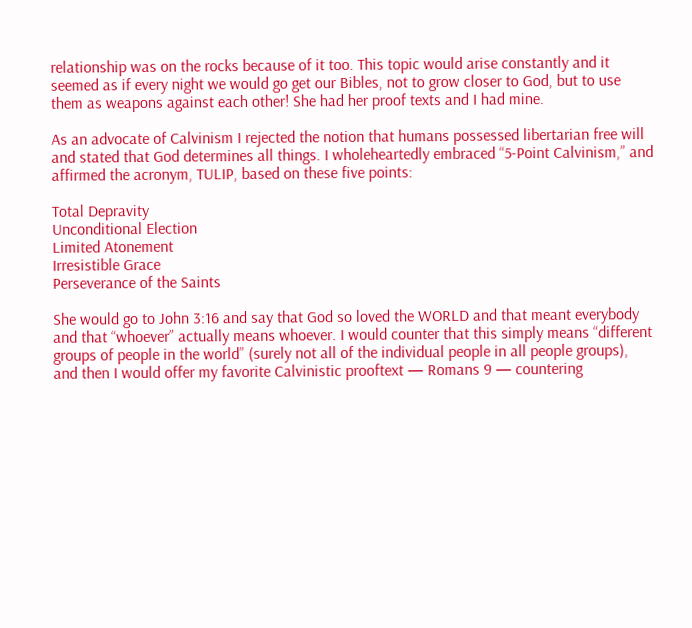relationship was on the rocks because of it too. This topic would arise constantly and it seemed as if every night we would go get our Bibles, not to grow closer to God, but to use them as weapons against each other! She had her proof texts and I had mine.

As an advocate of Calvinism I rejected the notion that humans possessed libertarian free will and stated that God determines all things. I wholeheartedly embraced “5-Point Calvinism,” and affirmed the acronym, TULIP, based on these five points:

Total Depravity
Unconditional Election
Limited Atonement
Irresistible Grace
Perseverance of the Saints

She would go to John 3:16 and say that God so loved the WORLD and that meant everybody and that “whoever” actually means whoever. I would counter that this simply means “different groups of people in the world” (surely not all of the individual people in all people groups), and then I would offer my favorite Calvinistic prooftext — Romans 9 — countering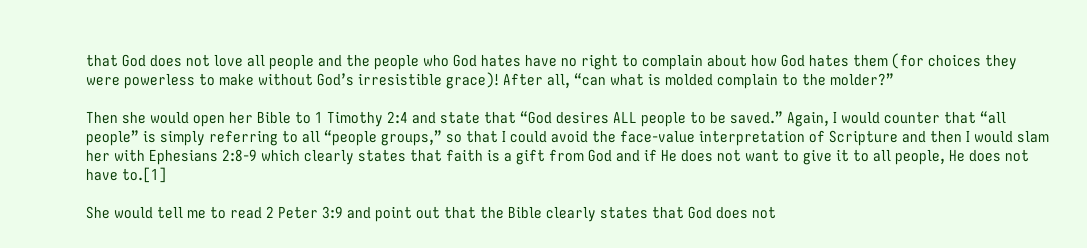that God does not love all people and the people who God hates have no right to complain about how God hates them (for choices they were powerless to make without God’s irresistible grace)! After all, “can what is molded complain to the molder?”

Then she would open her Bible to 1 Timothy 2:4 and state that “God desires ALL people to be saved.” Again, I would counter that “all people” is simply referring to all “people groups,” so that I could avoid the face-value interpretation of Scripture and then I would slam her with Ephesians 2:8-9 which clearly states that faith is a gift from God and if He does not want to give it to all people, He does not have to.[1]

She would tell me to read 2 Peter 3:9 and point out that the Bible clearly states that God does not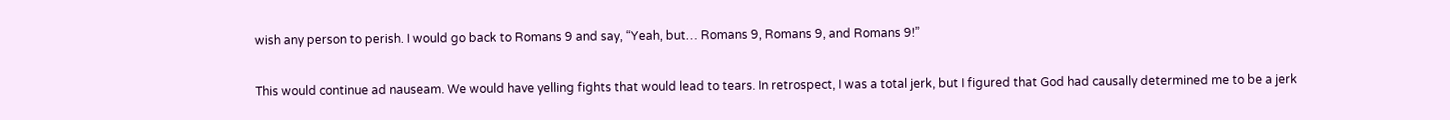wish any person to perish. I would go back to Romans 9 and say, “Yeah, but… Romans 9, Romans 9, and Romans 9!”

This would continue ad nauseam. We would have yelling fights that would lead to tears. In retrospect, I was a total jerk, but I figured that God had causally determined me to be a jerk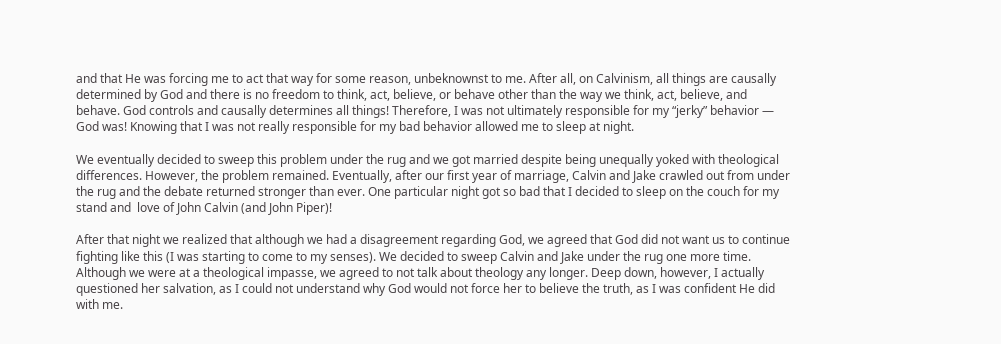and that He was forcing me to act that way for some reason, unbeknownst to me. After all, on Calvinism, all things are causally determined by God and there is no freedom to think, act, believe, or behave other than the way we think, act, believe, and behave. God controls and causally determines all things! Therefore, I was not ultimately responsible for my “jerky” behavior — God was! Knowing that I was not really responsible for my bad behavior allowed me to sleep at night.

We eventually decided to sweep this problem under the rug and we got married despite being unequally yoked with theological differences. However, the problem remained. Eventually, after our first year of marriage, Calvin and Jake crawled out from under the rug and the debate returned stronger than ever. One particular night got so bad that I decided to sleep on the couch for my stand and  love of John Calvin (and John Piper)!

After that night we realized that although we had a disagreement regarding God, we agreed that God did not want us to continue fighting like this (I was starting to come to my senses). We decided to sweep Calvin and Jake under the rug one more time. Although we were at a theological impasse, we agreed to not talk about theology any longer. Deep down, however, I actually questioned her salvation, as I could not understand why God would not force her to believe the truth, as I was confident He did with me.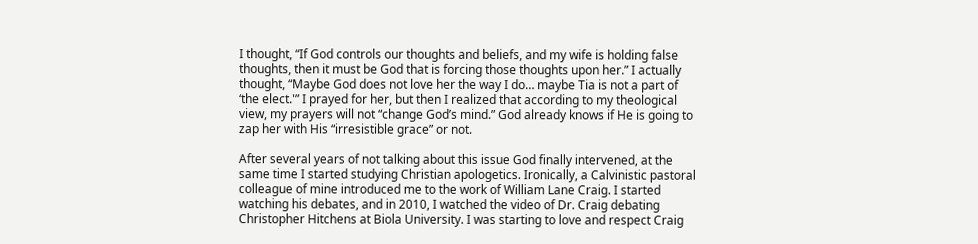I thought, “If God controls our thoughts and beliefs, and my wife is holding false thoughts, then it must be God that is forcing those thoughts upon her.” I actually thought, “Maybe God does not love her the way I do… maybe Tia is not a part of ‘the elect.'” I prayed for her, but then I realized that according to my theological view, my prayers will not “change God’s mind.” God already knows if He is going to zap her with His “irresistible grace” or not.

After several years of not talking about this issue God finally intervened, at the same time I started studying Christian apologetics. Ironically, a Calvinistic pastoral colleague of mine introduced me to the work of William Lane Craig. I started watching his debates, and in 2010, I watched the video of Dr. Craig debating Christopher Hitchens at Biola University. I was starting to love and respect Craig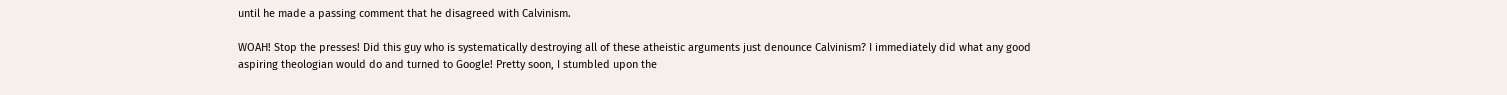until he made a passing comment that he disagreed with Calvinism.

WOAH! Stop the presses! Did this guy who is systematically destroying all of these atheistic arguments just denounce Calvinism? I immediately did what any good aspiring theologian would do and turned to Google! Pretty soon, I stumbled upon the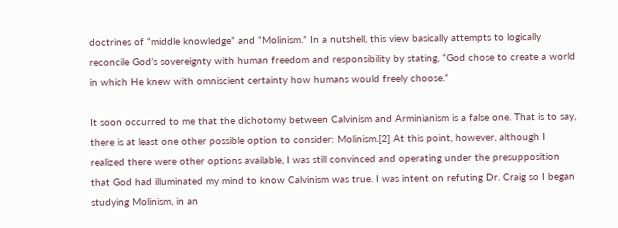doctrines of “middle knowledge” and “Molinism.” In a nutshell, this view basically attempts to logically reconcile God’s sovereignty with human freedom and responsibility by stating, “God chose to create a world in which He knew with omniscient certainty how humans would freely choose.”

It soon occurred to me that the dichotomy between Calvinism and Arminianism is a false one. That is to say, there is at least one other possible option to consider: Molinism.[2] At this point, however, although I realized there were other options available, I was still convinced and operating under the presupposition that God had illuminated my mind to know Calvinism was true. I was intent on refuting Dr. Craig so I began studying Molinism, in an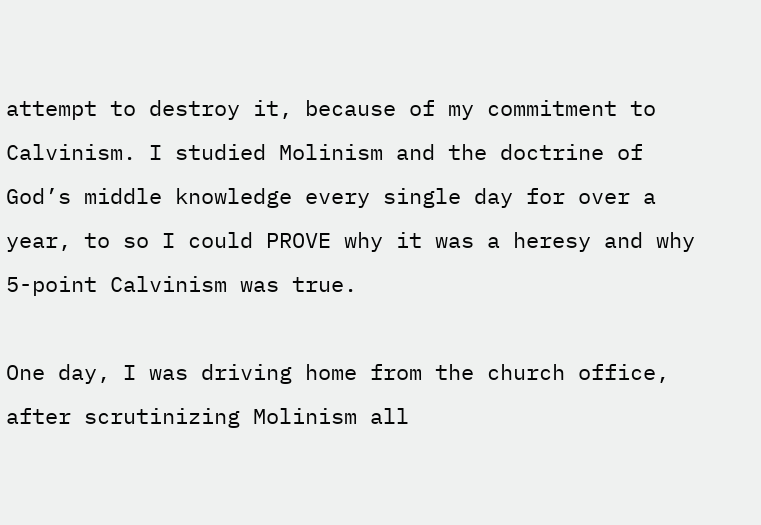attempt to destroy it, because of my commitment to Calvinism. I studied Molinism and the doctrine of God’s middle knowledge every single day for over a year, to so I could PROVE why it was a heresy and why 5-point Calvinism was true.

One day, I was driving home from the church office, after scrutinizing Molinism all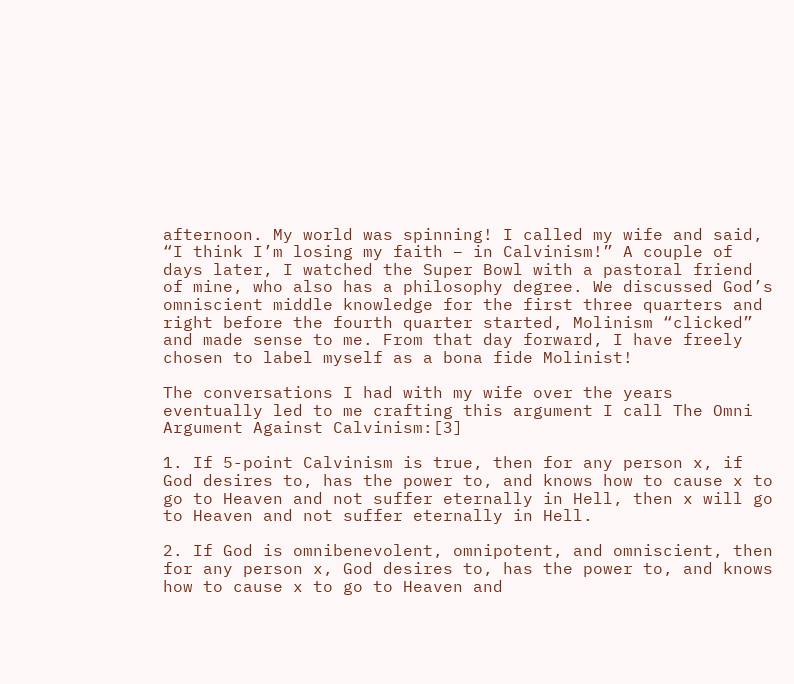afternoon. My world was spinning! I called my wife and said, “I think I’m losing my faith – in Calvinism!” A couple of days later, I watched the Super Bowl with a pastoral friend of mine, who also has a philosophy degree. We discussed God’s omniscient middle knowledge for the first three quarters and right before the fourth quarter started, Molinism “clicked” and made sense to me. From that day forward, I have freely chosen to label myself as a bona fide Molinist!

The conversations I had with my wife over the years eventually led to me crafting this argument I call The Omni Argument Against Calvinism:[3]

1. If 5-point Calvinism is true, then for any person x, if God desires to, has the power to, and knows how to cause x to go to Heaven and not suffer eternally in Hell, then x will go to Heaven and not suffer eternally in Hell.

2. If God is omnibenevolent, omnipotent, and omniscient, then for any person x, God desires to, has the power to, and knows how to cause x to go to Heaven and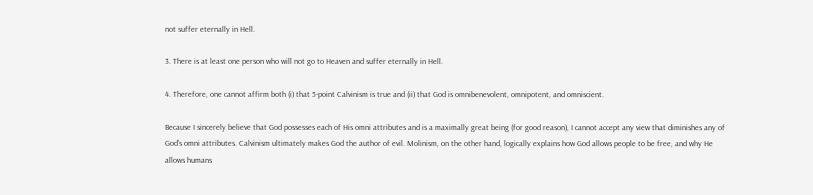not suffer eternally in Hell.

3. There is at least one person who will not go to Heaven and suffer eternally in Hell.

4. Therefore, one cannot affirm both (i) that 5-point Calvinism is true and (ii) that God is omnibenevolent, omnipotent, and omniscient.

Because I sincerely believe that God possesses each of His omni attributes and is a maximally great being (for good reason), I cannot accept any view that diminishes any of God’s omni attributes. Calvinism ultimately makes God the author of evil. Molinism, on the other hand, logically explains how God allows people to be free, and why He allows humans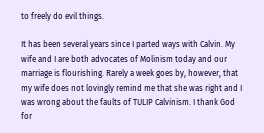to freely do evil things.

It has been several years since I parted ways with Calvin. My wife and I are both advocates of Molinism today and our marriage is flourishing. Rarely a week goes by, however, that my wife does not lovingly remind me that she was right and I was wrong about the faults of TULIP Calvinism. I thank God for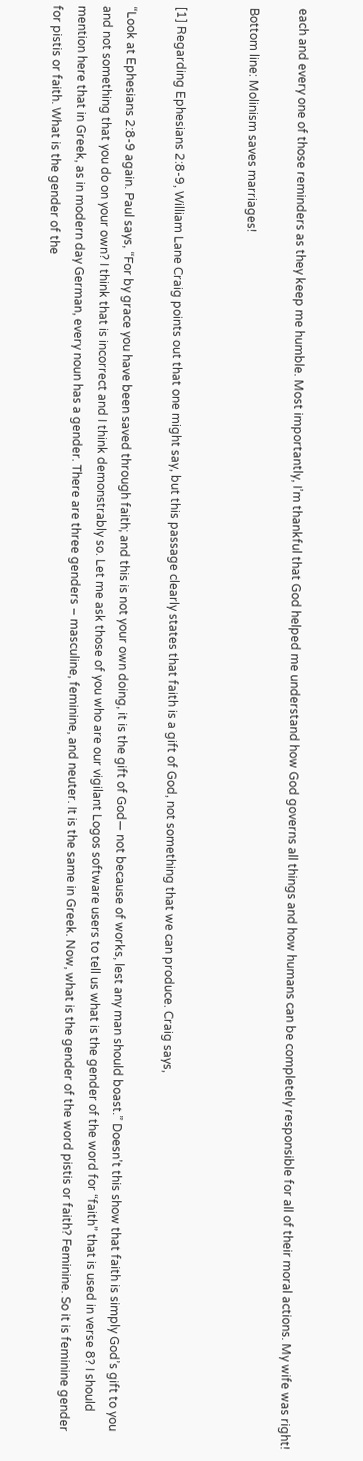each and every one of those reminders as they keep me humble. Most importantly, I’m thankful that God helped me understand how God governs all things and how humans can be completely responsible for all of their moral actions. My wife was right!

Bottom line: Molinism saves marriages!


[1] Regarding Ephesians 2:8-9, William Lane Craig points out that one might say, but this passage clearly states that faith is a gift of God, not something that we can produce. Craig says,

“Look at Ephesians 2:8-9 again. Paul says, “For by grace you have been saved through faith; and this is not your own doing, it is the gift of God— not because of works, lest any man should boast.” Doesn’t this show that faith is simply God’s gift to you and not something that you do on your own? I think that is incorrect and I think demonstrably so. Let me ask those of you who are our vigilant Logos software users to tell us what is the gender of the word for “faith” that is used in verse 8? I should mention here that in Greek, as in modern day German, every noun has a gender. There are three genders – masculine, feminine, and neuter. It is the same in Greek. Now, what is the gender of the word pistis or faith? Feminine. So it is feminine gender for pistis or faith. What is the gender of the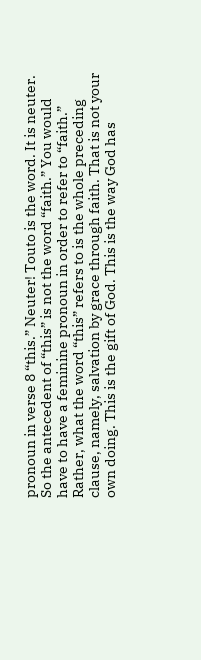pronoun in verse 8 “this.” Neuter! Touto is the word. It is neuter. So the antecedent of “this” is not the word “faith.” You would have to have a feminine pronoun in order to refer to “faith.” Rather, what the word “this” refers to is the whole preceding clause, namely, salvation by grace through faith. That is not your own doing. This is the gift of God. This is the way God has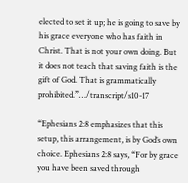elected to set it up; he is going to save by his grace everyone who has faith in Christ. That is not your own doing. But it does not teach that saving faith is the gift of God. That is grammatically prohibited.”…/transcript/s10-17

“Ephesians 2:8 emphasizes that this setup, this arrangement, is by God’s own choice. Ephesians 2:8 says, “For by grace you have been saved through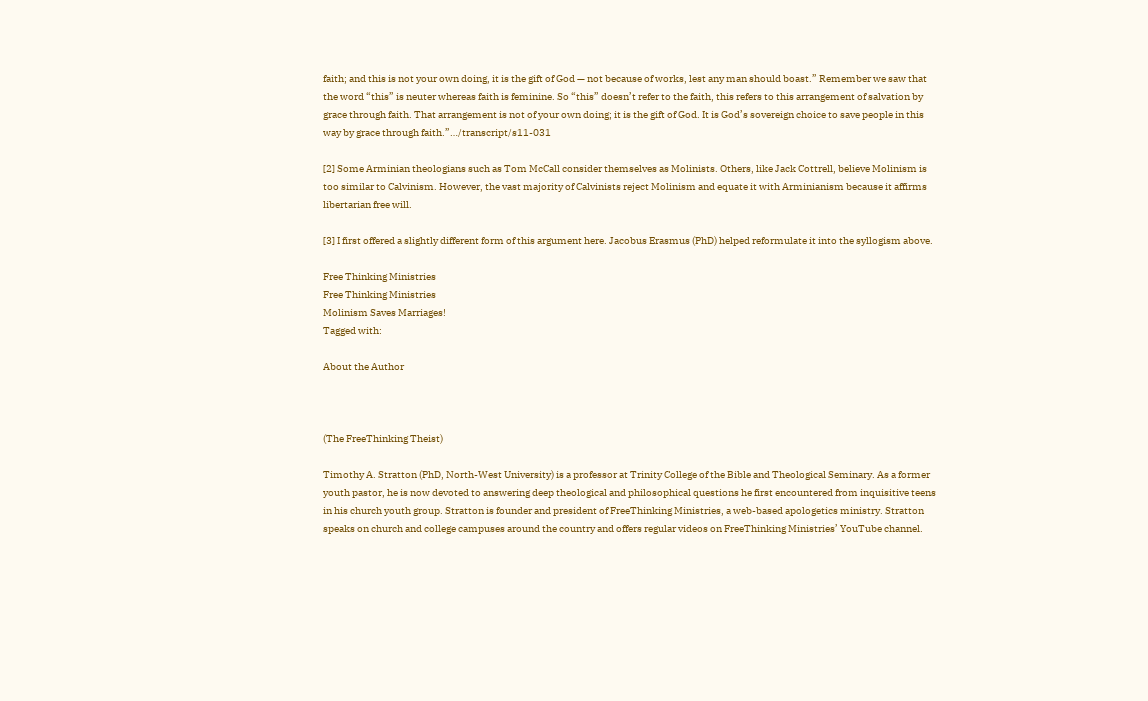faith; and this is not your own doing, it is the gift of God — not because of works, lest any man should boast.” Remember we saw that the word “this” is neuter whereas faith is feminine. So “this” doesn’t refer to the faith, this refers to this arrangement of salvation by grace through faith. That arrangement is not of your own doing; it is the gift of God. It is God’s sovereign choice to save people in this way by grace through faith.”…/transcript/s11-031

[2] Some Arminian theologians such as Tom McCall consider themselves as Molinists. Others, like Jack Cottrell, believe Molinism is too similar to Calvinism. However, the vast majority of Calvinists reject Molinism and equate it with Arminianism because it affirms libertarian free will.

[3] I first offered a slightly different form of this argument here. Jacobus Erasmus (PhD) helped reformulate it into the syllogism above.

Free Thinking Ministries
Free Thinking Ministries
Molinism Saves Marriages!
Tagged with:

About the Author



(The FreeThinking Theist)

Timothy A. Stratton (PhD, North-West University) is a professor at Trinity College of the Bible and Theological Seminary. As a former youth pastor, he is now devoted to answering deep theological and philosophical questions he first encountered from inquisitive teens in his church youth group. Stratton is founder and president of FreeThinking Ministries, a web-based apologetics ministry. Stratton speaks on church and college campuses around the country and offers regular videos on FreeThinking Ministries’ YouTube channel.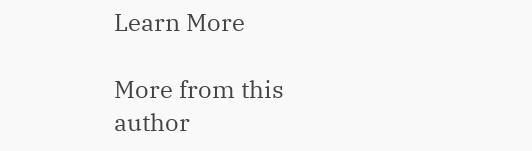Learn More

More from this author